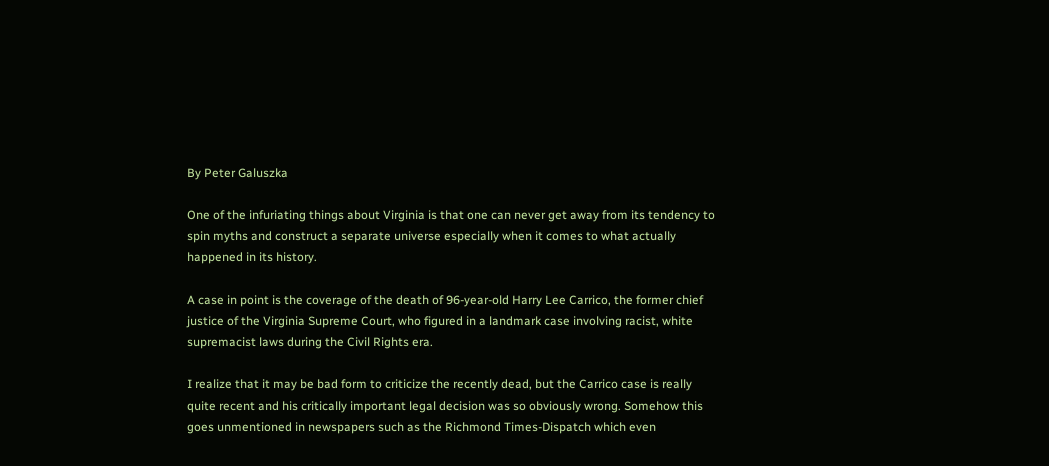By Peter Galuszka

One of the infuriating things about Virginia is that one can never get away from its tendency to spin myths and construct a separate universe especially when it comes to what actually happened in its history.

A case in point is the coverage of the death of 96-year-old Harry Lee Carrico, the former chief justice of the Virginia Supreme Court, who figured in a landmark case involving racist, white supremacist laws during the Civil Rights era.

I realize that it may be bad form to criticize the recently dead, but the Carrico case is really quite recent and his critically important legal decision was so obviously wrong. Somehow this goes unmentioned in newspapers such as the Richmond Times-Dispatch which even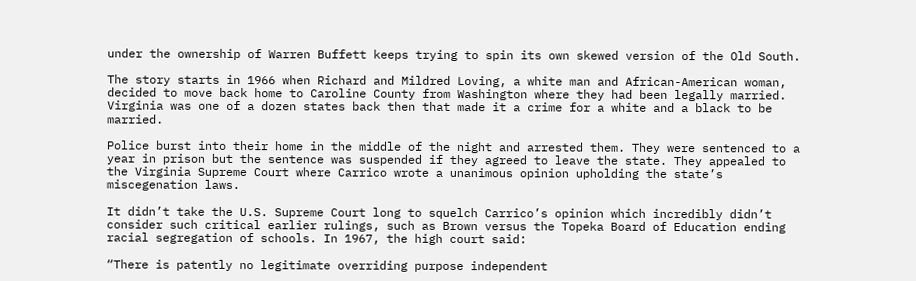under the ownership of Warren Buffett keeps trying to spin its own skewed version of the Old South.

The story starts in 1966 when Richard and Mildred Loving, a white man and African-American woman, decided to move back home to Caroline County from Washington where they had been legally married. Virginia was one of a dozen states back then that made it a crime for a white and a black to be married.

Police burst into their home in the middle of the night and arrested them. They were sentenced to a year in prison but the sentence was suspended if they agreed to leave the state. They appealed to the Virginia Supreme Court where Carrico wrote a unanimous opinion upholding the state’s miscegenation laws.

It didn’t take the U.S. Supreme Court long to squelch Carrico’s opinion which incredibly didn’t consider such critical earlier rulings, such as Brown versus the Topeka Board of Education ending racial segregation of schools. In 1967, the high court said:

“There is patently no legitimate overriding purpose independent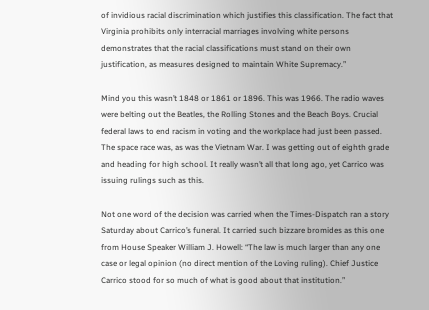of invidious racial discrimination which justifies this classification. The fact that Virginia prohibits only interracial marriages involving white persons demonstrates that the racial classifications must stand on their own justification, as measures designed to maintain White Supremacy.”

Mind you this wasn’t 1848 or 1861 or 1896. This was 1966. The radio waves were belting out the Beatles, the Rolling Stones and the Beach Boys. Crucial federal laws to end racism in voting and the workplace had just been passed. The space race was, as was the Vietnam War. I was getting out of eighth grade and heading for high school. It really wasn’t all that long ago, yet Carrico was issuing rulings such as this.

Not one word of the decision was carried when the Times-Dispatch ran a story Saturday about Carrico’s funeral. It carried such bizzare bromides as this one from House Speaker William J. Howell: “The law is much larger than any one case or legal opinion (no direct mention of the Loving ruling). Chief Justice Carrico stood for so much of what is good about that institution.”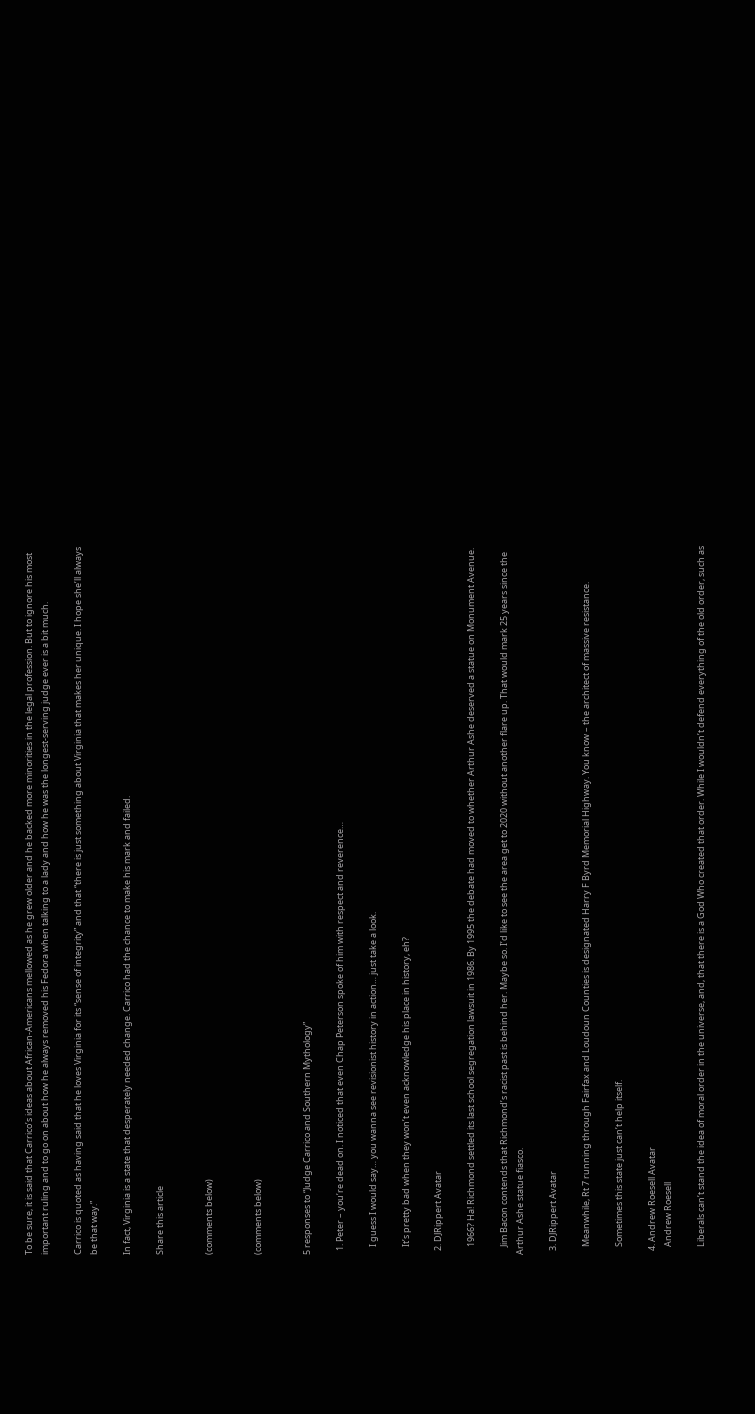To be sure, it is said that Carrico’s ideas about African-Americans mellowed as he grew older and he backed more minorities in the legal profession. But to ignore his most important ruling and to go on about how he always removed his Fedora when talking to a lady and how he was the longest-serving judge ever is a bit much.

Carrico is quoted as having said that he loves Virginia for its “sense of integrity” and that “there is just something about Virginia that makes her unique. I hope she’ll always be that way.”

In fact, Virginia is a state that desperately needed change. Carrico had the chance to make his mark and failed.

Share this article


(comments below)


(comments below)


5 responses to “Judge Carrico and Southern Mythology”

  1. Peter – you’re dead on. I noticed that even Chap Peterson spoke of him with respect and reverence…

    I guess I would say… you wanna see revisionist history in action… just take a look.

    It’s pretty bad when they won’t even acknowledge his place in history, eh?

  2. DJRippert Avatar

    1966? Ha! Richmond settled its last school segregation lawsuit in 1986. By 1995 the debate had moved to whether Arthur Ashe deserved a statue on Monument Avenue.

    Jim Bacon contends that Richmond’s racist past is behind her. Maybe so. I’d like to see the area get to 2020 without another flare up. That would mark 25 years since the Arthur Ashe statue fiasco.

  3. DJRippert Avatar

    Meanwhile, Rt 7 running through Fairfax and Loudoun Counties is designated Harry F Byrd Memorial Highway. You know – the architect of massive resistance.

    Sometimes this state just can’t help itself.

  4. Andrew Roesell Avatar
    Andrew Roesell

    Liberals can’t stand the idea of moral order in the universe, and, that there is a God Who created that order. While I wouldn’t defend everything of the old order, such as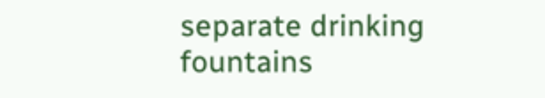separate drinking fountains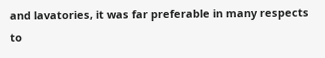and lavatories, it was far preferable in many respects to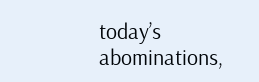today’s abominations,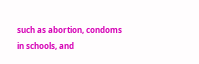such as abortion, condoms in schools, and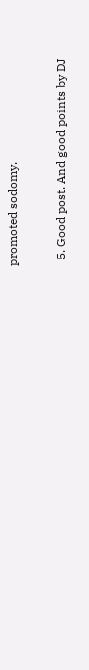promoted sodomy.

  5. Good post. And good points by DJ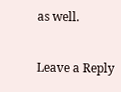as well.

Leave a Reply